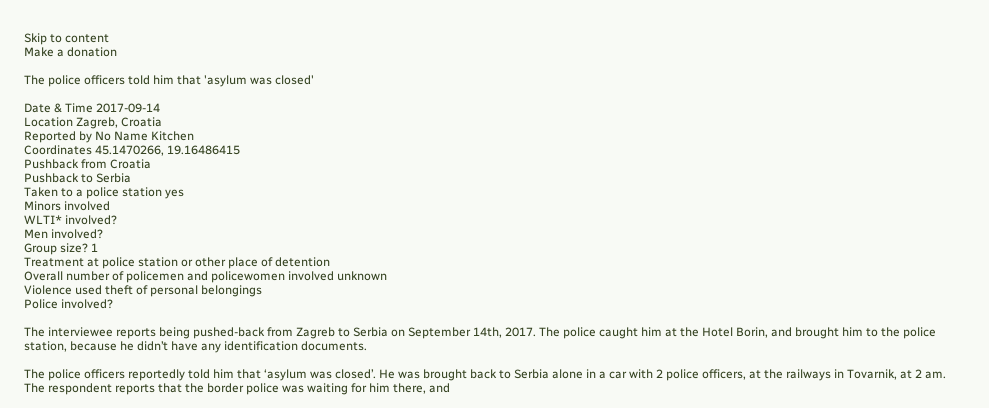Skip to content
Make a donation

The police officers told him that 'asylum was closed'

Date & Time 2017-09-14
Location Zagreb, Croatia
Reported by No Name Kitchen
Coordinates 45.1470266, 19.16486415
Pushback from Croatia
Pushback to Serbia
Taken to a police station yes
Minors involved
WLTI* involved?
Men involved?
Group size? 1
Treatment at police station or other place of detention
Overall number of policemen and policewomen involved unknown
Violence used theft of personal belongings
Police involved?

The interviewee reports being pushed-back from Zagreb to Serbia on September 14th, 2017. The police caught him at the Hotel Borin, and brought him to the police station, because he didn’t have any identification documents.

The police officers reportedly told him that ‘asylum was closed’. He was brought back to Serbia alone in a car with 2 police officers, at the railways in Tovarnik, at 2 am. The respondent reports that the border police was waiting for him there, and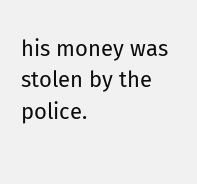his money was stolen by the police.